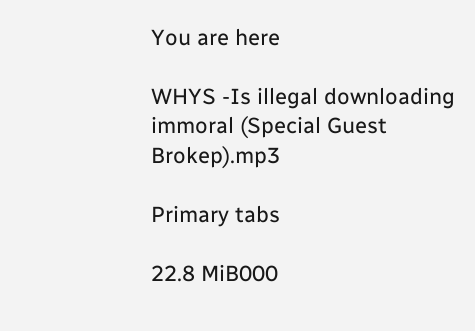You are here

WHYS -Is illegal downloading immoral (Special Guest Brokep).mp3

Primary tabs

22.8 MiB000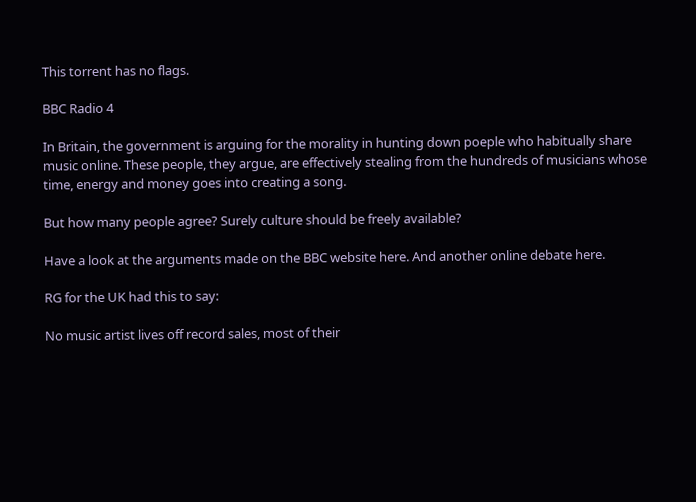This torrent has no flags.

BBC Radio 4

In Britain, the government is arguing for the morality in hunting down poeple who habitually share music online. These people, they argue, are effectively stealing from the hundreds of musicians whose time, energy and money goes into creating a song.

But how many people agree? Surely culture should be freely available?

Have a look at the arguments made on the BBC website here. And another online debate here.

RG for the UK had this to say:

No music artist lives off record sales, most of their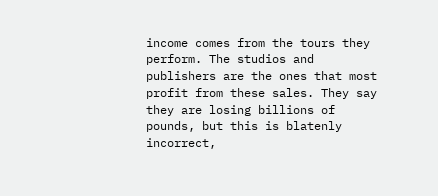income comes from the tours they perform. The studios and publishers are the ones that most profit from these sales. They say they are losing billions of pounds, but this is blatenly incorrect,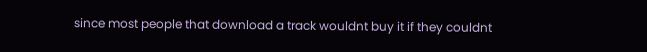since most people that download a track wouldnt buy it if they couldnt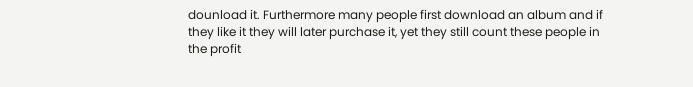dounload it. Furthermore many people first download an album and if they like it they will later purchase it, yet they still count these people in the profit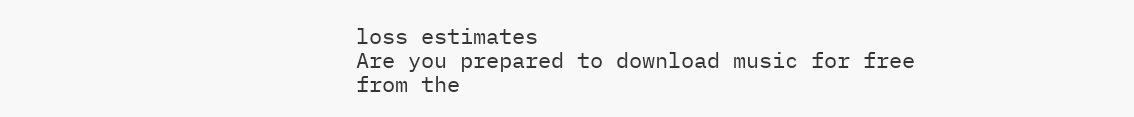loss estimates
Are you prepared to download music for free from the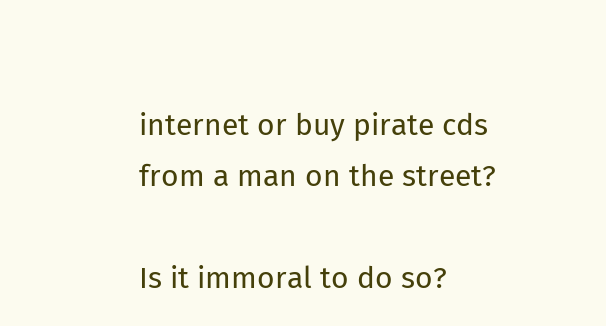internet or buy pirate cds from a man on the street?

Is it immoral to do so?